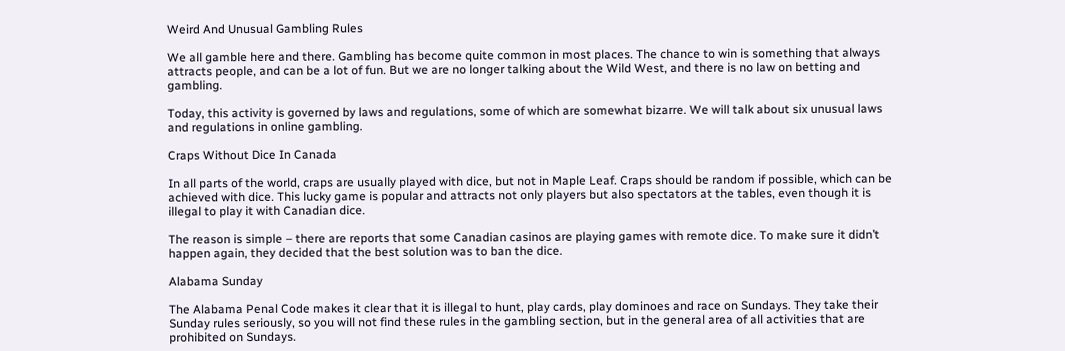Weird And Unusual Gambling Rules

We all gamble here and there. Gambling has become quite common in most places. The chance to win is something that always attracts people, and can be a lot of fun. But we are no longer talking about the Wild West, and there is no law on betting and gambling.

Today, this activity is governed by laws and regulations, some of which are somewhat bizarre. We will talk about six unusual laws and regulations in online gambling.

Craps Without Dice In Canada

In all parts of the world, craps are usually played with dice, but not in Maple Leaf. Craps should be random if possible, which can be achieved with dice. This lucky game is popular and attracts not only players but also spectators at the tables, even though it is illegal to play it with Canadian dice.

The reason is simple – there are reports that some Canadian casinos are playing games with remote dice. To make sure it didn’t happen again, they decided that the best solution was to ban the dice.

Alabama Sunday

The Alabama Penal Code makes it clear that it is illegal to hunt, play cards, play dominoes and race on Sundays. They take their Sunday rules seriously, so you will not find these rules in the gambling section, but in the general area of all activities that are prohibited on Sundays.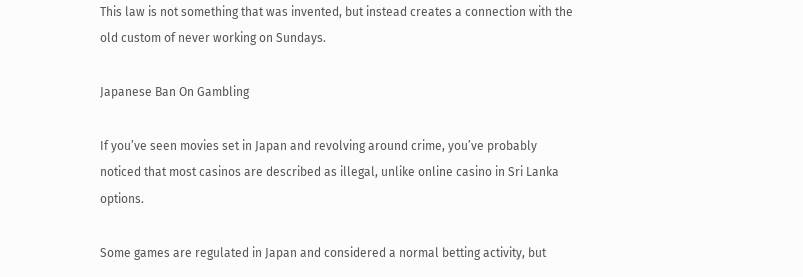This law is not something that was invented, but instead creates a connection with the old custom of never working on Sundays.

Japanese Ban On Gambling

If you’ve seen movies set in Japan and revolving around crime, you’ve probably noticed that most casinos are described as illegal, unlike online casino in Sri Lanka options.

Some games are regulated in Japan and considered a normal betting activity, but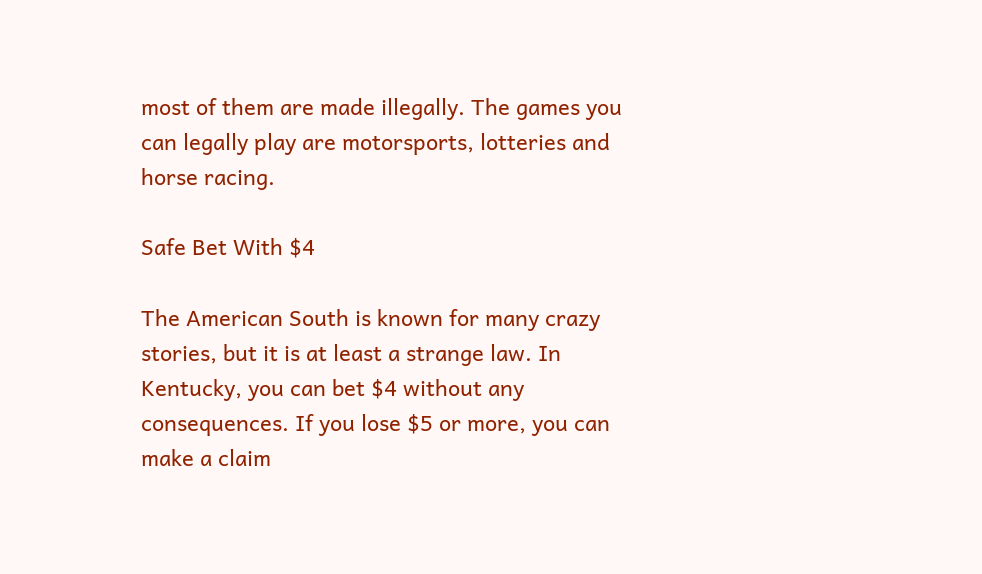most of them are made illegally. The games you can legally play are motorsports, lotteries and horse racing.

Safe Bet With $4

The American South is known for many crazy stories, but it is at least a strange law. In Kentucky, you can bet $4 without any consequences. If you lose $5 or more, you can make a claim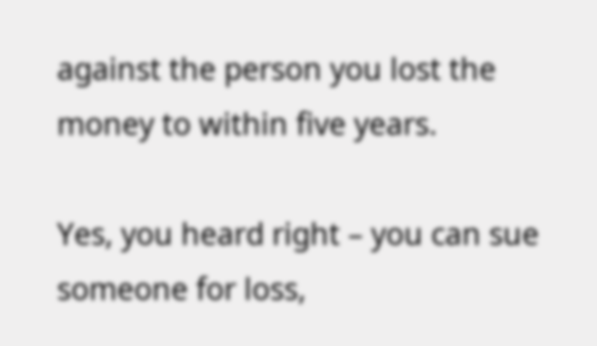against the person you lost the money to within five years.

Yes, you heard right – you can sue someone for loss,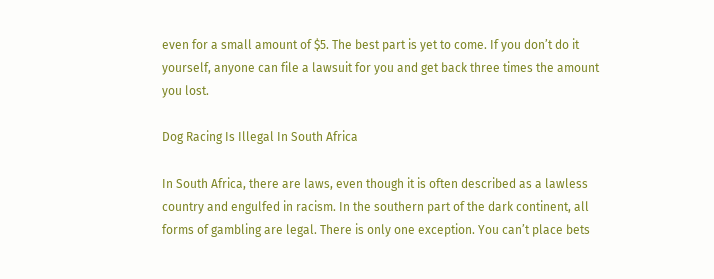even for a small amount of $5. The best part is yet to come. If you don’t do it yourself, anyone can file a lawsuit for you and get back three times the amount you lost.

Dog Racing Is Illegal In South Africa

In South Africa, there are laws, even though it is often described as a lawless country and engulfed in racism. In the southern part of the dark continent, all forms of gambling are legal. There is only one exception. You can’t place bets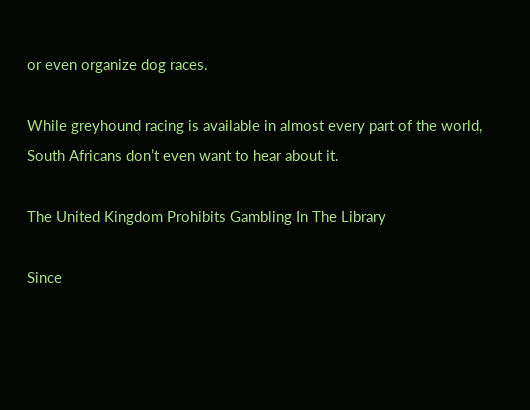or even organize dog races.

While greyhound racing is available in almost every part of the world, South Africans don’t even want to hear about it.

The United Kingdom Prohibits Gambling In The Library

Since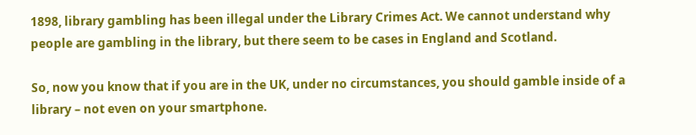1898, library gambling has been illegal under the Library Crimes Act. We cannot understand why people are gambling in the library, but there seem to be cases in England and Scotland.

So, now you know that if you are in the UK, under no circumstances, you should gamble inside of a library – not even on your smartphone.